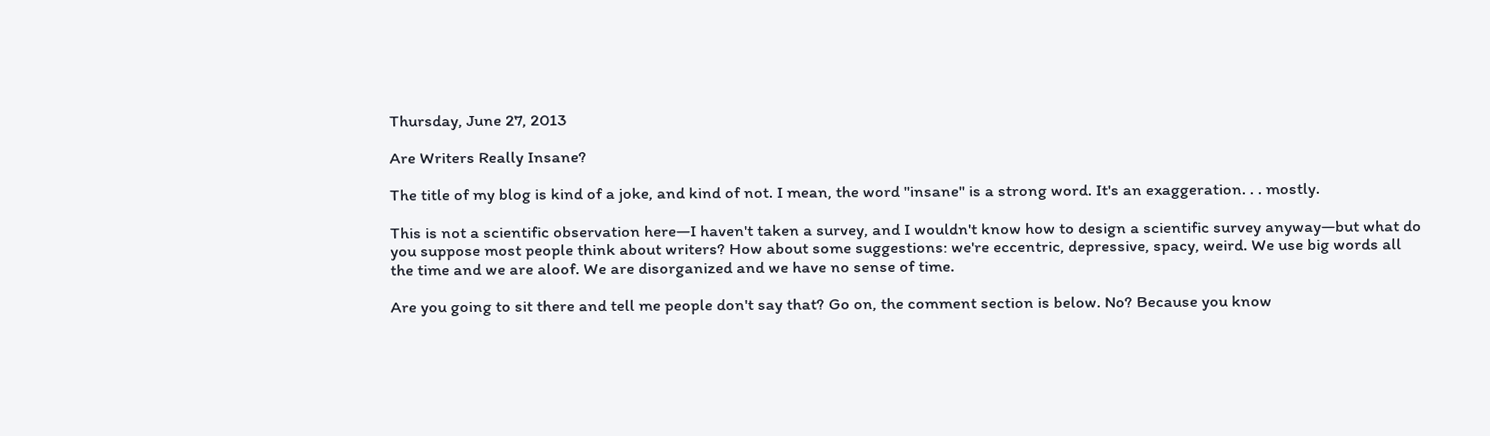Thursday, June 27, 2013

Are Writers Really Insane?

The title of my blog is kind of a joke, and kind of not. I mean, the word "insane" is a strong word. It's an exaggeration. . . mostly.

This is not a scientific observation here—I haven't taken a survey, and I wouldn't know how to design a scientific survey anyway—but what do you suppose most people think about writers? How about some suggestions: we're eccentric, depressive, spacy, weird. We use big words all the time and we are aloof. We are disorganized and we have no sense of time.

Are you going to sit there and tell me people don't say that? Go on, the comment section is below. No? Because you know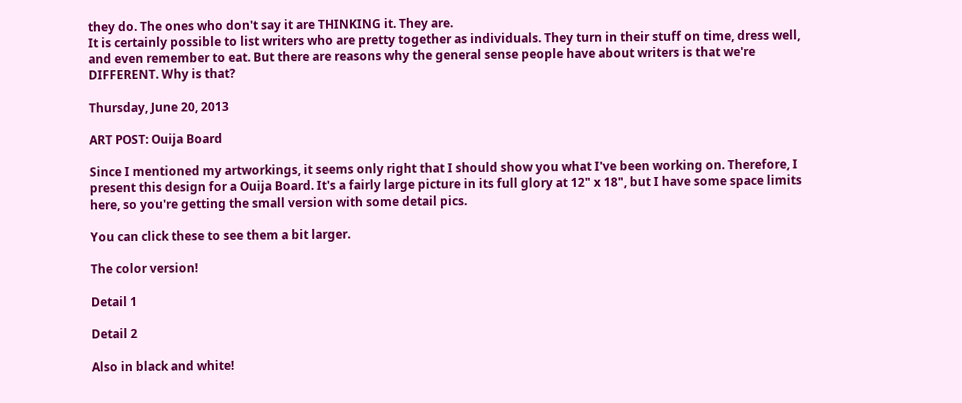they do. The ones who don't say it are THINKING it. They are.
It is certainly possible to list writers who are pretty together as individuals. They turn in their stuff on time, dress well, and even remember to eat. But there are reasons why the general sense people have about writers is that we're DIFFERENT. Why is that?

Thursday, June 20, 2013

ART POST: Ouija Board

Since I mentioned my artworkings, it seems only right that I should show you what I've been working on. Therefore, I present this design for a Ouija Board. It's a fairly large picture in its full glory at 12" x 18", but I have some space limits here, so you're getting the small version with some detail pics.

You can click these to see them a bit larger.

The color version!

Detail 1

Detail 2

Also in black and white!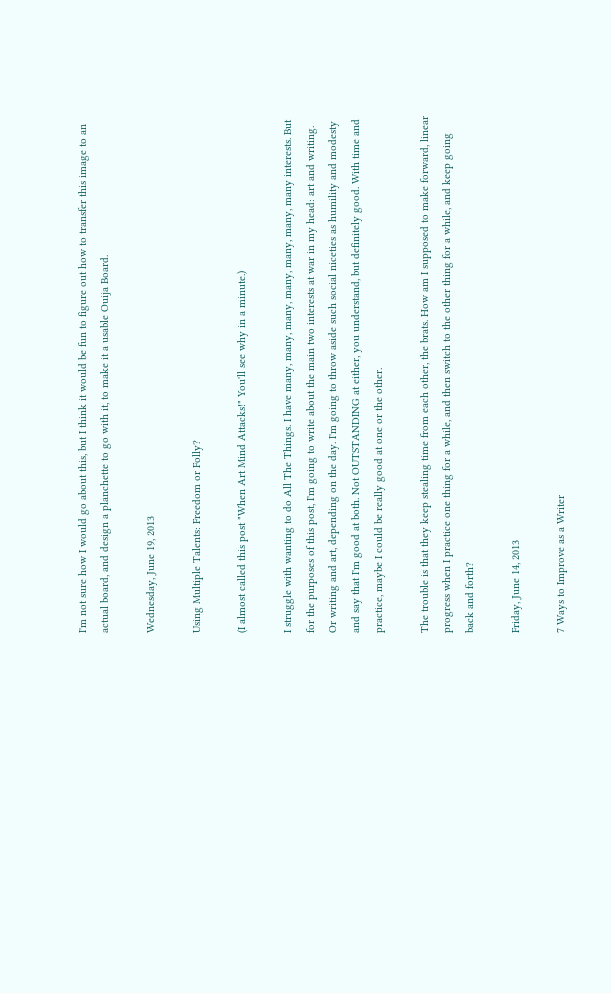I'm not sure how I would go about this, but I think it would be fun to figure out how to transfer this image to an actual board, and design a planchette to go with it, to make it a usable Ouija Board.

Wednesday, June 19, 2013

Using Multiple Talents: Freedom or Folly?

(I almost called this post "When Art Mind Attacks!" You'll see why in a minute.)

I struggle with wanting to do All The Things. I have many, many, many, many, many, many, many interests. But for the purposes of this post, I'm going to write about the main two interests at war in my head: art and writing. Or writing and art, depending on the day. I'm going to throw aside such social niceties as humility and modesty and say that I'm good at both. Not OUTSTANDING at either, you understand, but definitely good. With time and practice, maybe I could be really good at one or the other.

The trouble is that they keep stealing time from each other, the brats. How am I supposed to make forward, linear progress when I practice one thing for a while, and then switch to the other thing for a while, and keep going back and forth?

Friday, June 14, 2013

7 Ways to Improve as a Writer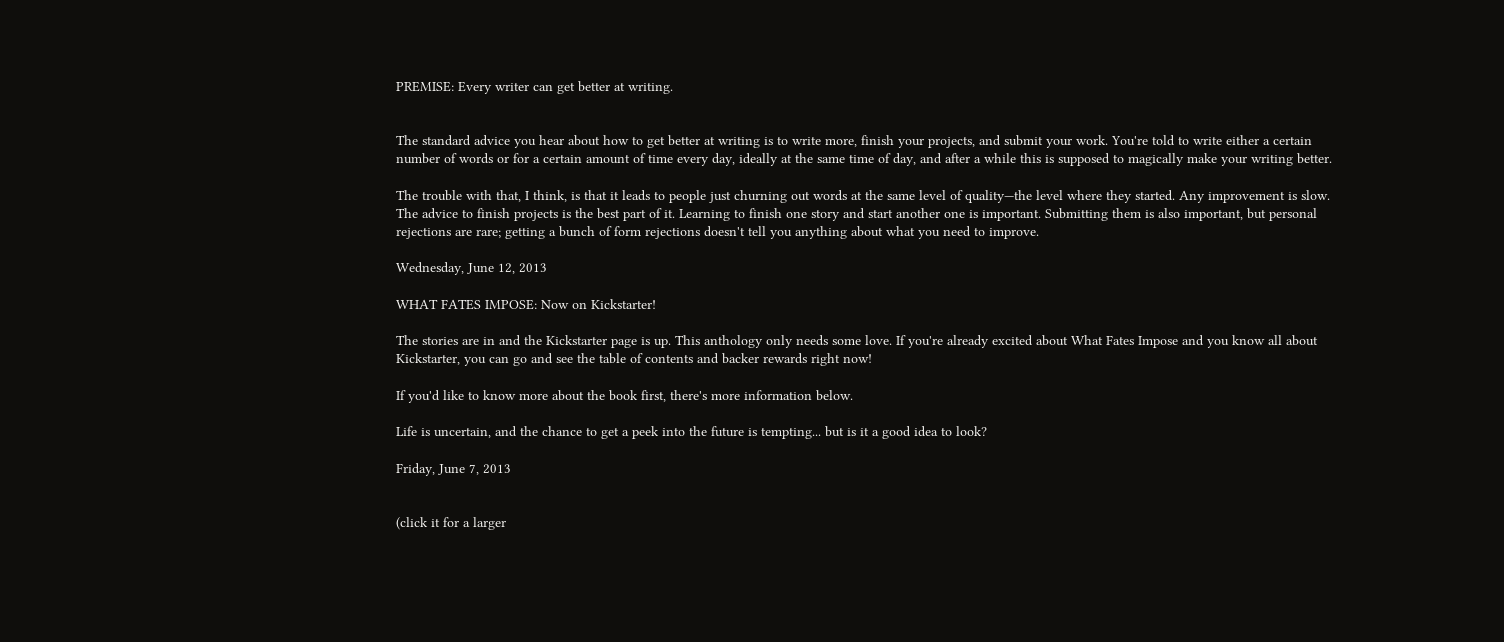PREMISE: Every writer can get better at writing.


The standard advice you hear about how to get better at writing is to write more, finish your projects, and submit your work. You're told to write either a certain number of words or for a certain amount of time every day, ideally at the same time of day, and after a while this is supposed to magically make your writing better.

The trouble with that, I think, is that it leads to people just churning out words at the same level of quality—the level where they started. Any improvement is slow. The advice to finish projects is the best part of it. Learning to finish one story and start another one is important. Submitting them is also important, but personal rejections are rare; getting a bunch of form rejections doesn't tell you anything about what you need to improve.

Wednesday, June 12, 2013

WHAT FATES IMPOSE: Now on Kickstarter!

The stories are in and the Kickstarter page is up. This anthology only needs some love. If you're already excited about What Fates Impose and you know all about Kickstarter, you can go and see the table of contents and backer rewards right now!

If you'd like to know more about the book first, there's more information below.

Life is uncertain, and the chance to get a peek into the future is tempting... but is it a good idea to look?

Friday, June 7, 2013


(click it for a larger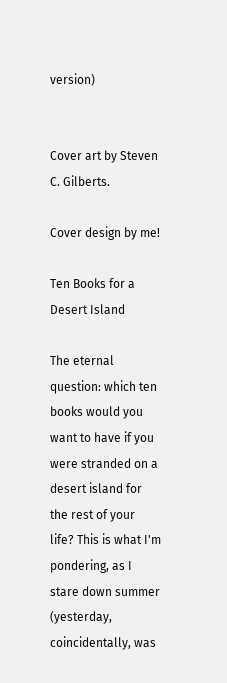version)


Cover art by Steven C. Gilberts.

Cover design by me!

Ten Books for a Desert Island

The eternal question: which ten books would you want to have if you were stranded on a desert island for the rest of your life? This is what I'm pondering, as I stare down summer (yesterday, coincidentally, was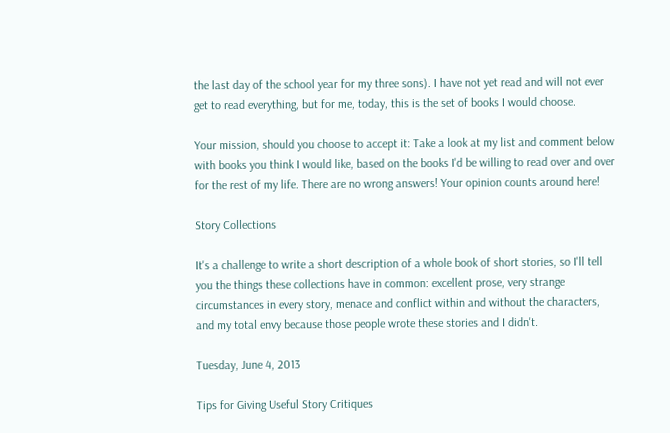the last day of the school year for my three sons). I have not yet read and will not ever get to read everything, but for me, today, this is the set of books I would choose.

Your mission, should you choose to accept it: Take a look at my list and comment below with books you think I would like, based on the books I'd be willing to read over and over for the rest of my life. There are no wrong answers! Your opinion counts around here!

Story Collections

It's a challenge to write a short description of a whole book of short stories, so I'll tell you the things these collections have in common: excellent prose, very strange circumstances in every story, menace and conflict within and without the characters, and my total envy because those people wrote these stories and I didn't.

Tuesday, June 4, 2013

Tips for Giving Useful Story Critiques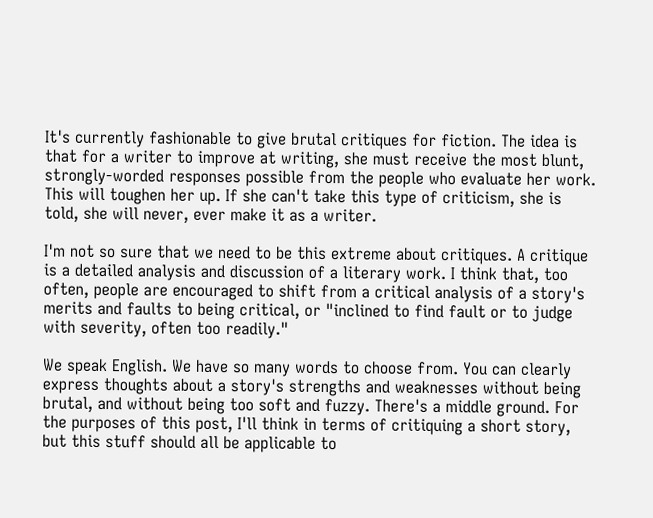It's currently fashionable to give brutal critiques for fiction. The idea is that for a writer to improve at writing, she must receive the most blunt, strongly-worded responses possible from the people who evaluate her work. This will toughen her up. If she can't take this type of criticism, she is told, she will never, ever make it as a writer.

I'm not so sure that we need to be this extreme about critiques. A critique is a detailed analysis and discussion of a literary work. I think that, too often, people are encouraged to shift from a critical analysis of a story's merits and faults to being critical, or "inclined to find fault or to judge with severity, often too readily."

We speak English. We have so many words to choose from. You can clearly express thoughts about a story's strengths and weaknesses without being brutal, and without being too soft and fuzzy. There's a middle ground. For the purposes of this post, I'll think in terms of critiquing a short story, but this stuff should all be applicable to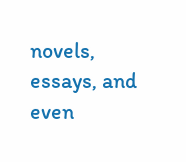novels, essays, and even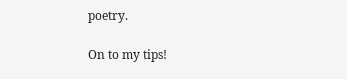poetry.

On to my tips!